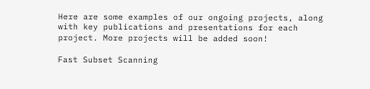Here are some examples of our ongoing projects, along with key publications and presentations for each project. More projects will be added soon!

Fast Subset Scanning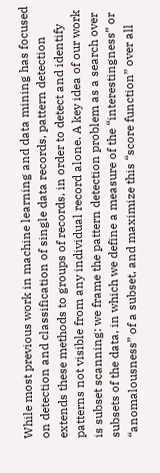While most previous work in machine learning and data mining has focused on detection and classification of single data records, pattern detection extends these methods to groups of records, in order to detect and identify patterns not visible from any individual record alone. A key idea of our work is subset scanning: we frame the pattern detection problem as a search over subsets of the data, in which we define a measure of the “interestingness” or “anomalousness” of a subset, and maximize this “score function” over all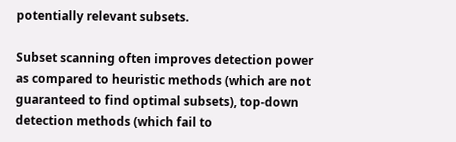potentially relevant subsets.

Subset scanning often improves detection power as compared to heuristic methods (which are not guaranteed to find optimal subsets), top-down detection methods (which fail to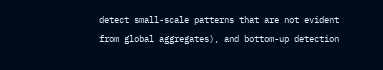detect small-scale patterns that are not evident from global aggregates), and bottom-up detection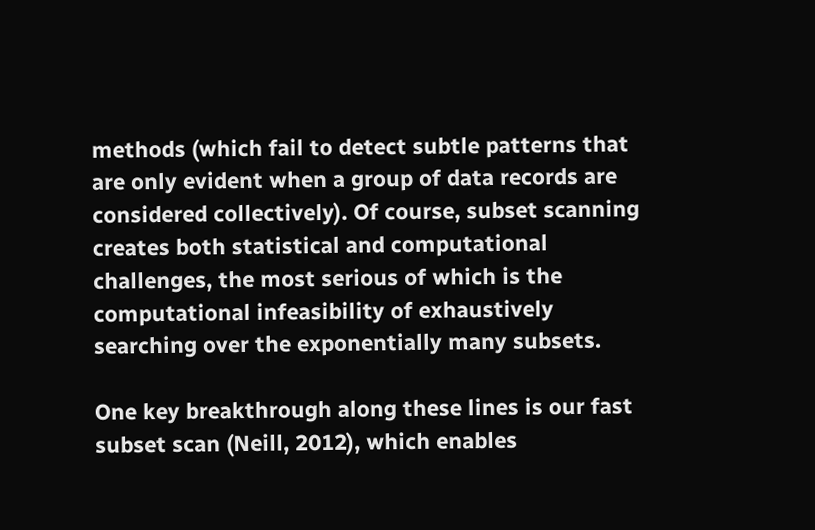methods (which fail to detect subtle patterns that are only evident when a group of data records are considered collectively). Of course, subset scanning creates both statistical and computational challenges, the most serious of which is the computational infeasibility of exhaustively searching over the exponentially many subsets.

One key breakthrough along these lines is our fast subset scan (Neill, 2012), which enables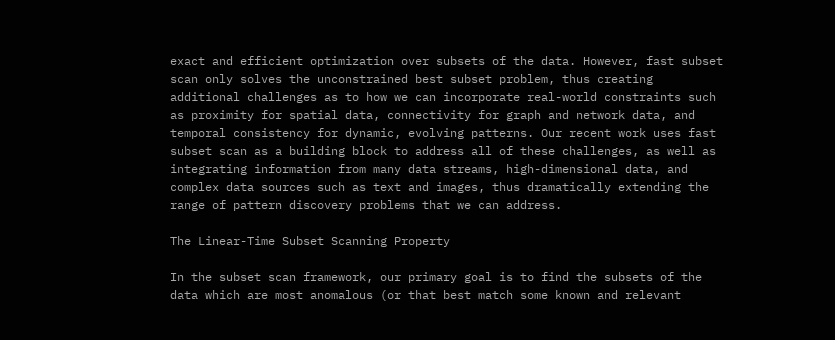exact and efficient optimization over subsets of the data. However, fast subset scan only solves the unconstrained best subset problem, thus creating additional challenges as to how we can incorporate real-world constraints such as proximity for spatial data, connectivity for graph and network data, and temporal consistency for dynamic, evolving patterns. Our recent work uses fast subset scan as a building block to address all of these challenges, as well as integrating information from many data streams, high-dimensional data, and complex data sources such as text and images, thus dramatically extending the range of pattern discovery problems that we can address.

The Linear-Time Subset Scanning Property

In the subset scan framework, our primary goal is to find the subsets of the data which are most anomalous (or that best match some known and relevant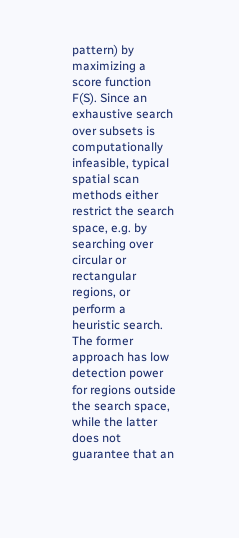pattern) by maximizing a score function F(S). Since an exhaustive search over subsets is computationally infeasible, typical spatial scan methods either restrict the search space, e.g. by searching over circular or rectangular regions, or perform a heuristic search. The former approach has low detection power for regions outside the search space, while the latter does not guarantee that an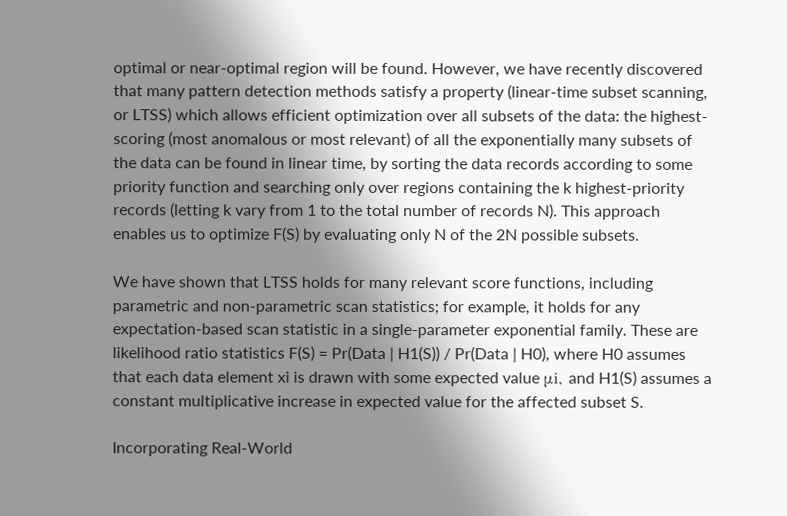optimal or near-optimal region will be found. However, we have recently discovered that many pattern detection methods satisfy a property (linear-time subset scanning, or LTSS) which allows efficient optimization over all subsets of the data: the highest-scoring (most anomalous or most relevant) of all the exponentially many subsets of the data can be found in linear time, by sorting the data records according to some priority function and searching only over regions containing the k highest-priority records (letting k vary from 1 to the total number of records N). This approach enables us to optimize F(S) by evaluating only N of the 2N possible subsets.

We have shown that LTSS holds for many relevant score functions, including parametric and non-parametric scan statistics; for example, it holds for any expectation-based scan statistic in a single-parameter exponential family. These are likelihood ratio statistics F(S) = Pr(Data | H1(S)) / Pr(Data | H0), where H0 assumes that each data element xi is drawn with some expected value μi, and H1(S) assumes a constant multiplicative increase in expected value for the affected subset S.

Incorporating Real-World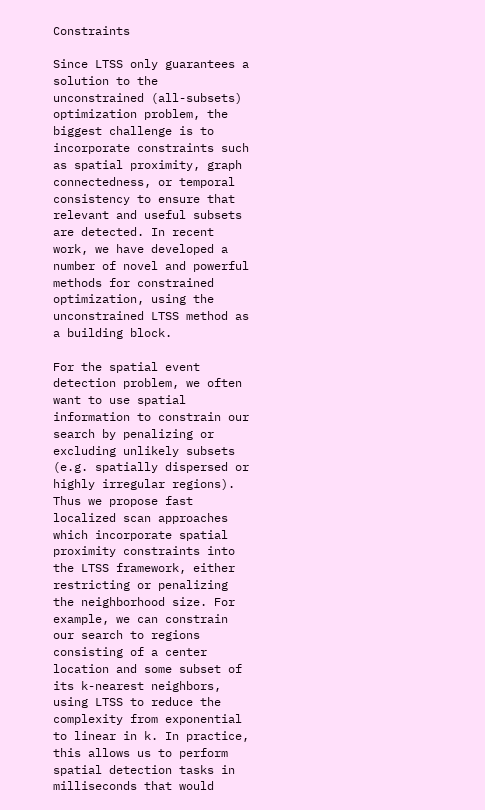Constraints

Since LTSS only guarantees a solution to the unconstrained (all-subsets) optimization problem, the biggest challenge is to incorporate constraints such as spatial proximity, graph connectedness, or temporal consistency to ensure that relevant and useful subsets are detected. In recent work, we have developed a number of novel and powerful methods for constrained optimization, using the unconstrained LTSS method as a building block.

For the spatial event detection problem, we often want to use spatial information to constrain our search by penalizing or excluding unlikely subsets (e.g. spatially dispersed or highly irregular regions). Thus we propose fast localized scan approaches which incorporate spatial proximity constraints into the LTSS framework, either restricting or penalizing the neighborhood size. For example, we can constrain our search to regions consisting of a center location and some subset of its k-nearest neighbors, using LTSS to reduce the complexity from exponential to linear in k. In practice, this allows us to perform spatial detection tasks in milliseconds that would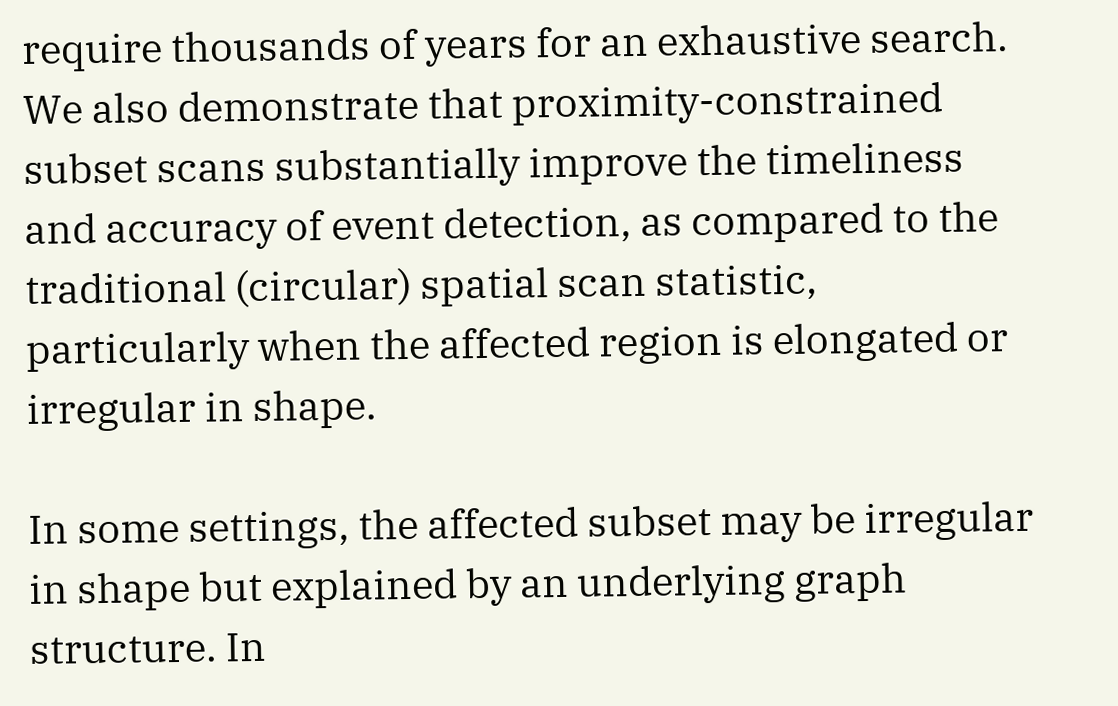require thousands of years for an exhaustive search. We also demonstrate that proximity-constrained subset scans substantially improve the timeliness and accuracy of event detection, as compared to the traditional (circular) spatial scan statistic, particularly when the affected region is elongated or irregular in shape.

In some settings, the affected subset may be irregular in shape but explained by an underlying graph structure. In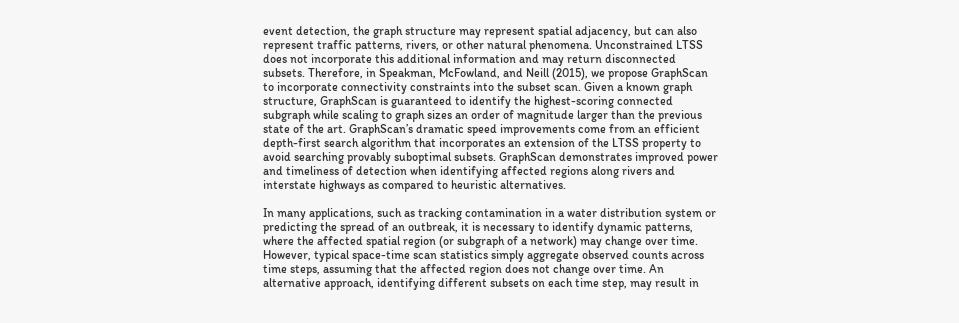event detection, the graph structure may represent spatial adjacency, but can also represent traffic patterns, rivers, or other natural phenomena. Unconstrained LTSS does not incorporate this additional information and may return disconnected subsets. Therefore, in Speakman, McFowland, and Neill (2015), we propose GraphScan to incorporate connectivity constraints into the subset scan. Given a known graph structure, GraphScan is guaranteed to identify the highest-scoring connected subgraph while scaling to graph sizes an order of magnitude larger than the previous state of the art. GraphScan’s dramatic speed improvements come from an efficient depth-first search algorithm that incorporates an extension of the LTSS property to avoid searching provably suboptimal subsets. GraphScan demonstrates improved power and timeliness of detection when identifying affected regions along rivers and interstate highways as compared to heuristic alternatives.

In many applications, such as tracking contamination in a water distribution system or predicting the spread of an outbreak, it is necessary to identify dynamic patterns, where the affected spatial region (or subgraph of a network) may change over time. However, typical space-time scan statistics simply aggregate observed counts across time steps, assuming that the affected region does not change over time. An alternative approach, identifying different subsets on each time step, may result in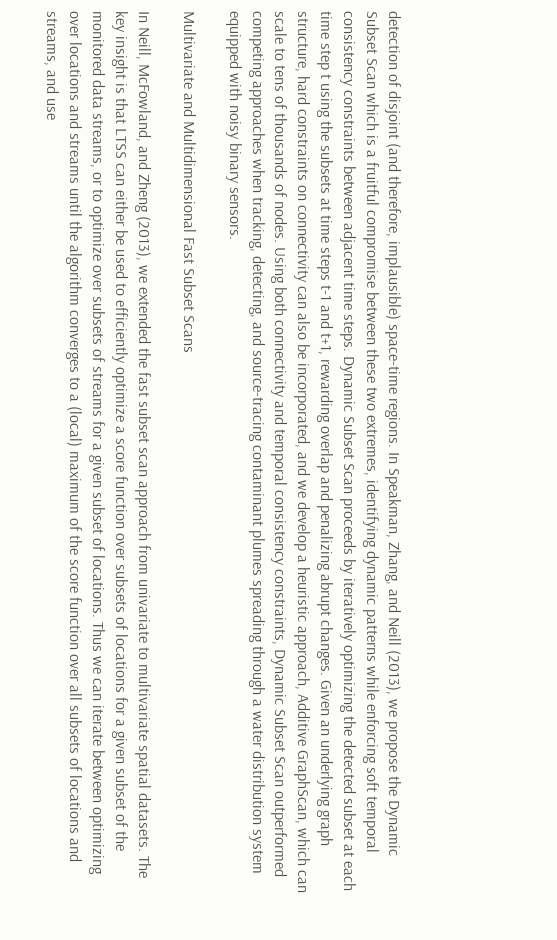detection of disjoint (and therefore, implausible) space-time regions. In Speakman, Zhang, and Neill (2013), we propose the Dynamic Subset Scan which is a fruitful compromise between these two extremes, identifying dynamic patterns while enforcing soft temporal consistency constraints between adjacent time steps. Dynamic Subset Scan proceeds by iteratively optimizing the detected subset at each time step t using the subsets at time steps t-1 and t+1, rewarding overlap and penalizing abrupt changes. Given an underlying graph structure, hard constraints on connectivity can also be incorporated, and we develop a heuristic approach, Additive GraphScan, which can scale to tens of thousands of nodes. Using both connectivity and temporal consistency constraints, Dynamic Subset Scan outperformed competing approaches when tracking, detecting, and source-tracing contaminant plumes spreading through a water distribution system equipped with noisy binary sensors.

Multivariate and Multidimensional Fast Subset Scans

In Neill, McFowland, and Zheng (2013), we extended the fast subset scan approach from univariate to multivariate spatial datasets. The key insight is that LTSS can either be used to efficiently optimize a score function over subsets of locations for a given subset of the monitored data streams, or to optimize over subsets of streams for a given subset of locations. Thus we can iterate between optimizing over locations and streams until the algorithm converges to a (local) maximum of the score function over all subsets of locations and streams, and use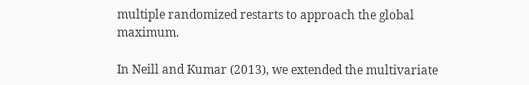multiple randomized restarts to approach the global maximum.

In Neill and Kumar (2013), we extended the multivariate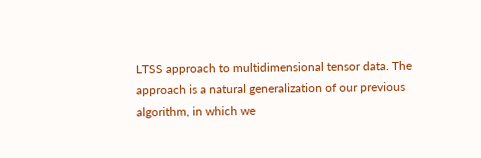LTSS approach to multidimensional tensor data. The approach is a natural generalization of our previous algorithm, in which we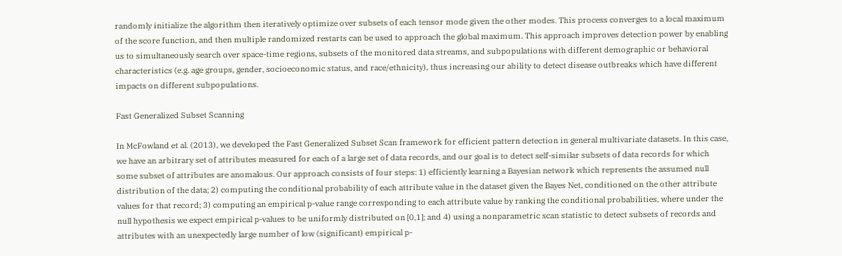randomly initialize the algorithm then iteratively optimize over subsets of each tensor mode given the other modes. This process converges to a local maximum of the score function, and then multiple randomized restarts can be used to approach the global maximum. This approach improves detection power by enabling us to simultaneously search over space-time regions, subsets of the monitored data streams, and subpopulations with different demographic or behavioral characteristics (e.g. age groups, gender, socioeconomic status, and race/ethnicity), thus increasing our ability to detect disease outbreaks which have different impacts on different subpopulations.

Fast Generalized Subset Scanning

In McFowland et al. (2013), we developed the Fast Generalized Subset Scan framework for efficient pattern detection in general multivariate datasets. In this case, we have an arbitrary set of attributes measured for each of a large set of data records, and our goal is to detect self-similar subsets of data records for which some subset of attributes are anomalous. Our approach consists of four steps: 1) efficiently learning a Bayesian network which represents the assumed null distribution of the data; 2) computing the conditional probability of each attribute value in the dataset given the Bayes Net, conditioned on the other attribute values for that record; 3) computing an empirical p-value range corresponding to each attribute value by ranking the conditional probabilities, where under the null hypothesis we expect empirical p-values to be uniformly distributed on [0,1]; and 4) using a nonparametric scan statistic to detect subsets of records and attributes with an unexpectedly large number of low (significant) empirical p-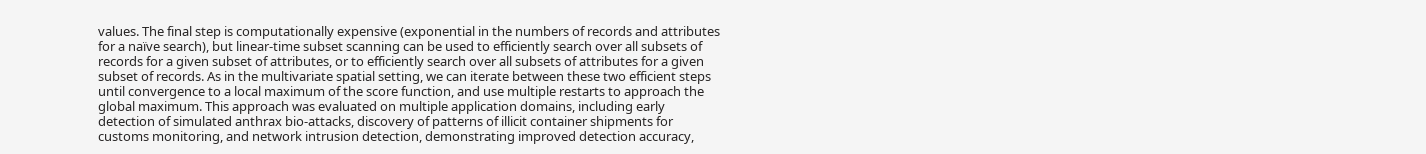values. The final step is computationally expensive (exponential in the numbers of records and attributes for a naïve search), but linear-time subset scanning can be used to efficiently search over all subsets of records for a given subset of attributes, or to efficiently search over all subsets of attributes for a given subset of records. As in the multivariate spatial setting, we can iterate between these two efficient steps until convergence to a local maximum of the score function, and use multiple restarts to approach the global maximum. This approach was evaluated on multiple application domains, including early detection of simulated anthrax bio-attacks, discovery of patterns of illicit container shipments for customs monitoring, and network intrusion detection, demonstrating improved detection accuracy,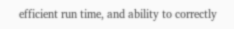efficient run time, and ability to correctly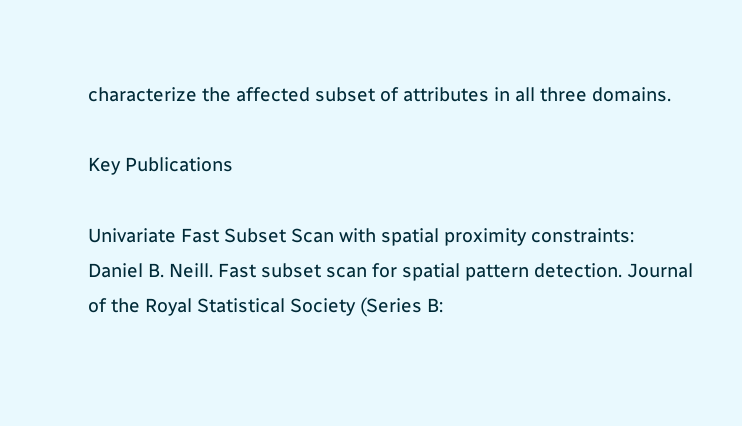characterize the affected subset of attributes in all three domains.

Key Publications

Univariate Fast Subset Scan with spatial proximity constraints:
Daniel B. Neill. Fast subset scan for spatial pattern detection. Journal of the Royal Statistical Society (Series B: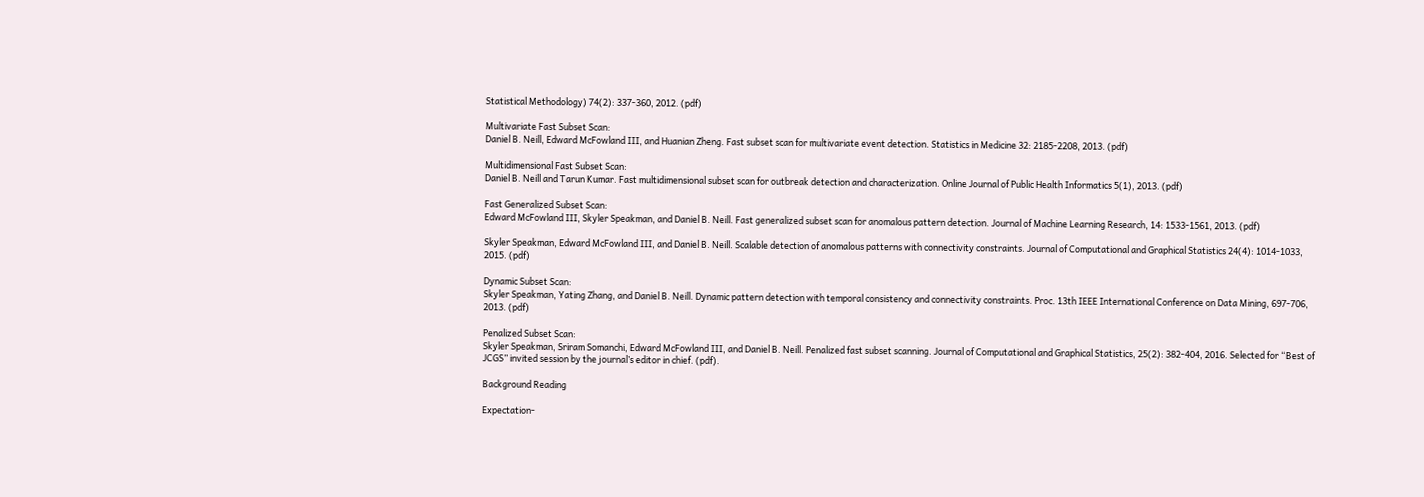Statistical Methodology) 74(2): 337-360, 2012. (pdf)

Multivariate Fast Subset Scan:
Daniel B. Neill, Edward McFowland III, and Huanian Zheng. Fast subset scan for multivariate event detection. Statistics in Medicine 32: 2185-2208, 2013. (pdf)

Multidimensional Fast Subset Scan:
Daniel B. Neill and Tarun Kumar. Fast multidimensional subset scan for outbreak detection and characterization. Online Journal of Public Health Informatics 5(1), 2013. (pdf)

Fast Generalized Subset Scan:
Edward McFowland III, Skyler Speakman, and Daniel B. Neill. Fast generalized subset scan for anomalous pattern detection. Journal of Machine Learning Research, 14: 1533-1561, 2013. (pdf)

Skyler Speakman, Edward McFowland III, and Daniel B. Neill. Scalable detection of anomalous patterns with connectivity constraints. Journal of Computational and Graphical Statistics 24(4): 1014-1033, 2015. (pdf)

Dynamic Subset Scan:
Skyler Speakman, Yating Zhang, and Daniel B. Neill. Dynamic pattern detection with temporal consistency and connectivity constraints. Proc. 13th IEEE International Conference on Data Mining, 697-706, 2013. (pdf)

Penalized Subset Scan:
Skyler Speakman, Sriram Somanchi, Edward McFowland III, and Daniel B. Neill. Penalized fast subset scanning. Journal of Computational and Graphical Statistics, 25(2): 382-404, 2016. Selected for “Best of JCGS” invited session by the journal’s editor in chief. (pdf).

Background Reading

Expectation-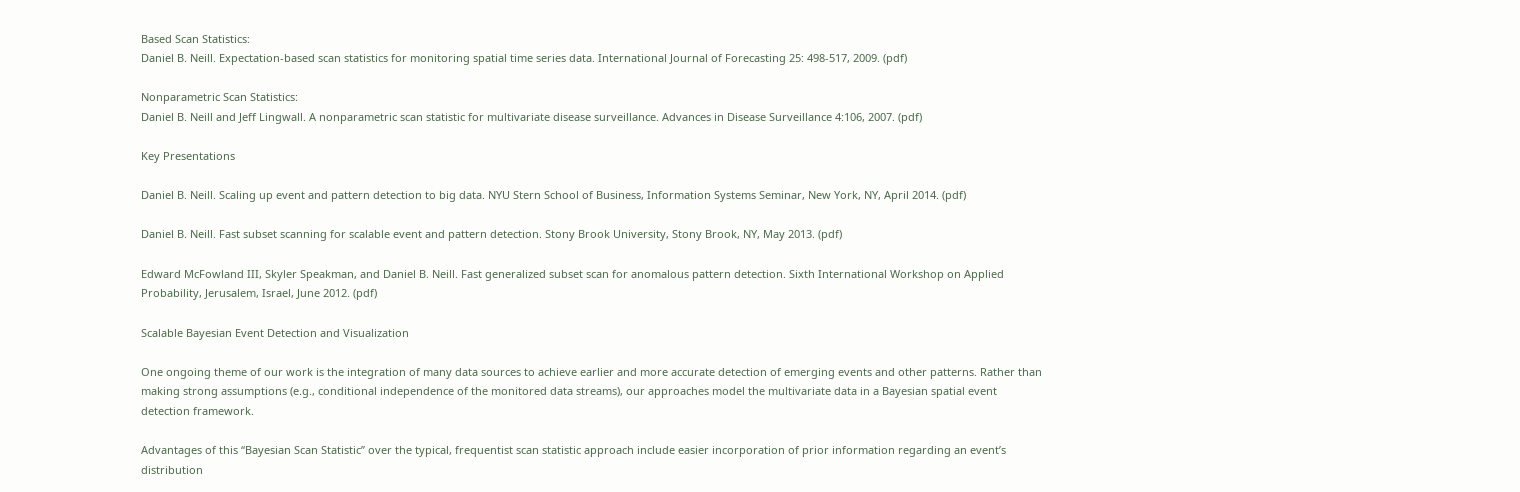Based Scan Statistics:
Daniel B. Neill. Expectation-based scan statistics for monitoring spatial time series data. International Journal of Forecasting 25: 498-517, 2009. (pdf)

Nonparametric Scan Statistics:
Daniel B. Neill and Jeff Lingwall. A nonparametric scan statistic for multivariate disease surveillance. Advances in Disease Surveillance 4:106, 2007. (pdf)

Key Presentations

Daniel B. Neill. Scaling up event and pattern detection to big data. NYU Stern School of Business, Information Systems Seminar, New York, NY, April 2014. (pdf)

Daniel B. Neill. Fast subset scanning for scalable event and pattern detection. Stony Brook University, Stony Brook, NY, May 2013. (pdf)

Edward McFowland III, Skyler Speakman, and Daniel B. Neill. Fast generalized subset scan for anomalous pattern detection. Sixth International Workshop on Applied Probability, Jerusalem, Israel, June 2012. (pdf)

Scalable Bayesian Event Detection and Visualization

One ongoing theme of our work is the integration of many data sources to achieve earlier and more accurate detection of emerging events and other patterns. Rather than making strong assumptions (e.g., conditional independence of the monitored data streams), our approaches model the multivariate data in a Bayesian spatial event detection framework.

Advantages of this “Bayesian Scan Statistic” over the typical, frequentist scan statistic approach include easier incorporation of prior information regarding an event’s distribution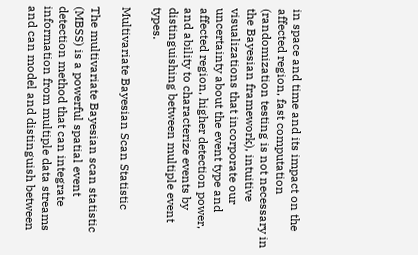in space and time and its impact on the affected region, fast computation (randomization testing is not necessary in the Bayesian framework), intuitive visualizations that incorporate our uncertainty about the event type and affected region, higher detection power, and ability to characterize events by distinguishing between multiple event types.

Multivariate Bayesian Scan Statistic

The multivariate Bayesian scan statistic (MBSS) is a powerful spatial event detection method that can integrate information from multiple data streams and can model and distinguish between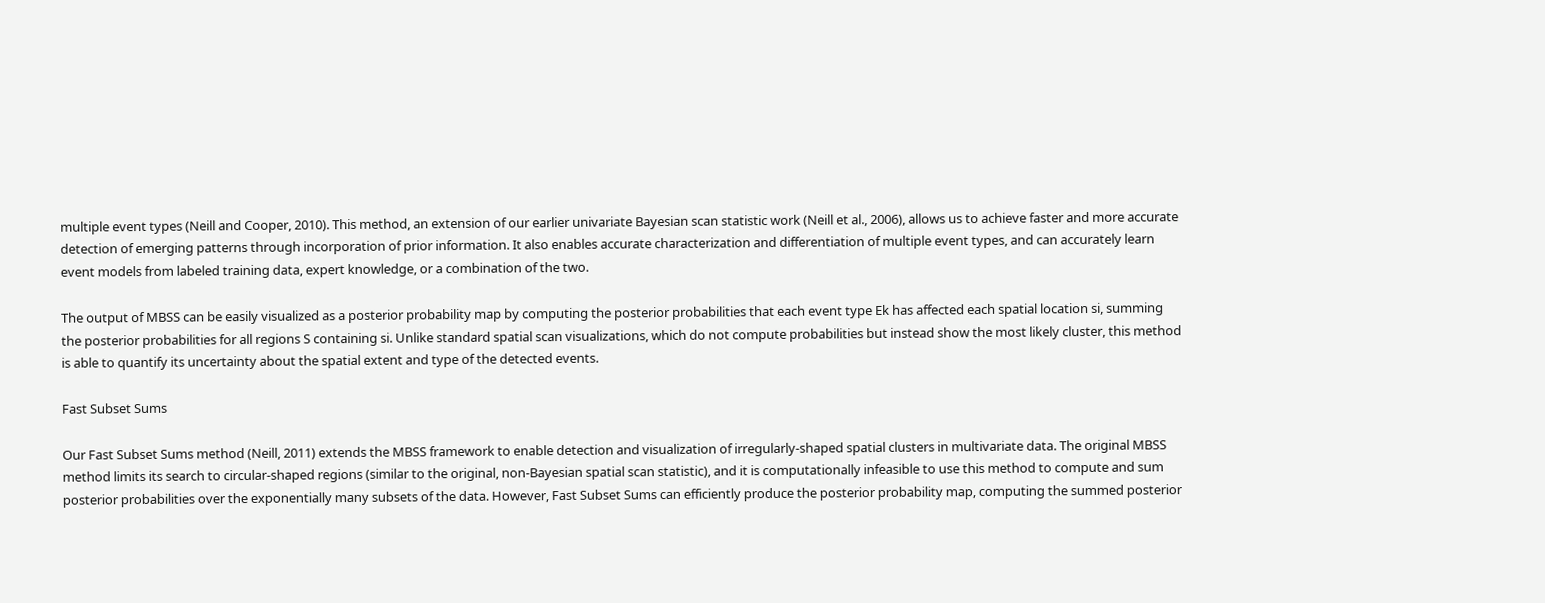multiple event types (Neill and Cooper, 2010). This method, an extension of our earlier univariate Bayesian scan statistic work (Neill et al., 2006), allows us to achieve faster and more accurate detection of emerging patterns through incorporation of prior information. It also enables accurate characterization and differentiation of multiple event types, and can accurately learn event models from labeled training data, expert knowledge, or a combination of the two.

The output of MBSS can be easily visualized as a posterior probability map by computing the posterior probabilities that each event type Ek has affected each spatial location si, summing the posterior probabilities for all regions S containing si. Unlike standard spatial scan visualizations, which do not compute probabilities but instead show the most likely cluster, this method is able to quantify its uncertainty about the spatial extent and type of the detected events.

Fast Subset Sums

Our Fast Subset Sums method (Neill, 2011) extends the MBSS framework to enable detection and visualization of irregularly-shaped spatial clusters in multivariate data. The original MBSS method limits its search to circular-shaped regions (similar to the original, non-Bayesian spatial scan statistic), and it is computationally infeasible to use this method to compute and sum posterior probabilities over the exponentially many subsets of the data. However, Fast Subset Sums can efficiently produce the posterior probability map, computing the summed posterior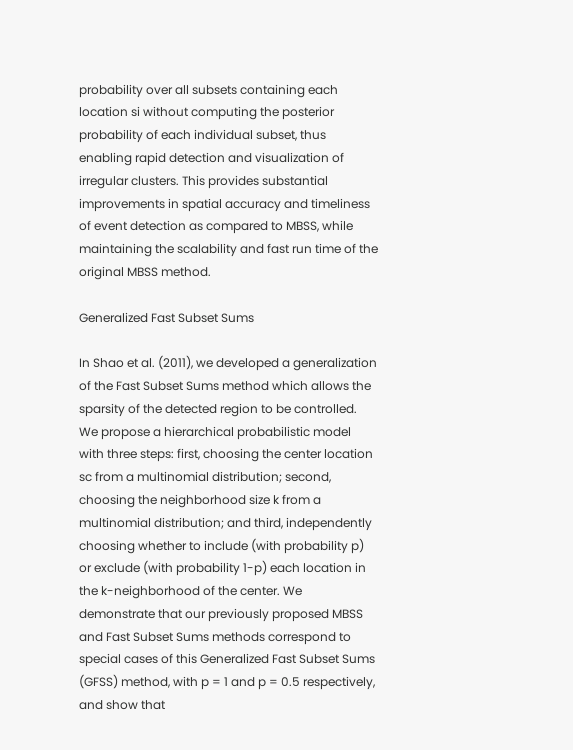probability over all subsets containing each location si without computing the posterior probability of each individual subset, thus enabling rapid detection and visualization of irregular clusters. This provides substantial improvements in spatial accuracy and timeliness of event detection as compared to MBSS, while maintaining the scalability and fast run time of the original MBSS method.

Generalized Fast Subset Sums

In Shao et al. (2011), we developed a generalization of the Fast Subset Sums method which allows the sparsity of the detected region to be controlled. We propose a hierarchical probabilistic model with three steps: first, choosing the center location sc from a multinomial distribution; second, choosing the neighborhood size k from a multinomial distribution; and third, independently choosing whether to include (with probability p) or exclude (with probability 1-p) each location in the k-neighborhood of the center. We demonstrate that our previously proposed MBSS and Fast Subset Sums methods correspond to special cases of this Generalized Fast Subset Sums (GFSS) method, with p = 1 and p = 0.5 respectively, and show that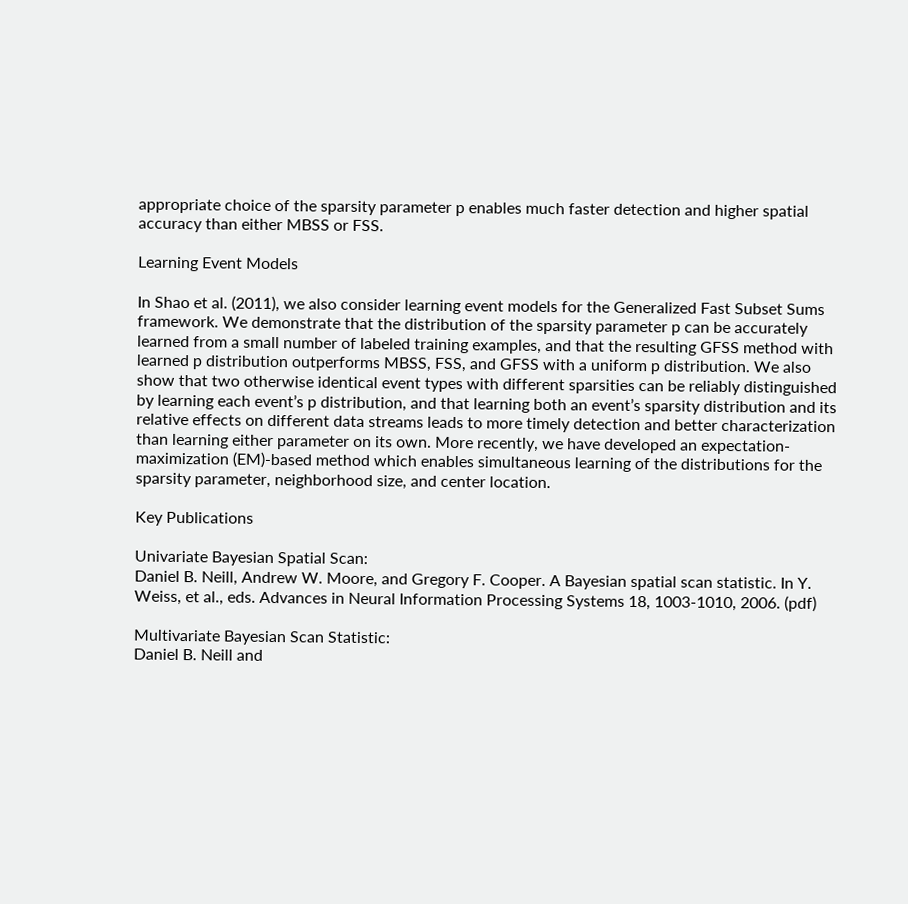appropriate choice of the sparsity parameter p enables much faster detection and higher spatial accuracy than either MBSS or FSS.

Learning Event Models

In Shao et al. (2011), we also consider learning event models for the Generalized Fast Subset Sums framework. We demonstrate that the distribution of the sparsity parameter p can be accurately learned from a small number of labeled training examples, and that the resulting GFSS method with learned p distribution outperforms MBSS, FSS, and GFSS with a uniform p distribution. We also show that two otherwise identical event types with different sparsities can be reliably distinguished by learning each event’s p distribution, and that learning both an event’s sparsity distribution and its relative effects on different data streams leads to more timely detection and better characterization than learning either parameter on its own. More recently, we have developed an expectation-maximization (EM)-based method which enables simultaneous learning of the distributions for the sparsity parameter, neighborhood size, and center location.

Key Publications

Univariate Bayesian Spatial Scan:
Daniel B. Neill, Andrew W. Moore, and Gregory F. Cooper. A Bayesian spatial scan statistic. In Y. Weiss, et al., eds. Advances in Neural Information Processing Systems 18, 1003-1010, 2006. (pdf)

Multivariate Bayesian Scan Statistic:
Daniel B. Neill and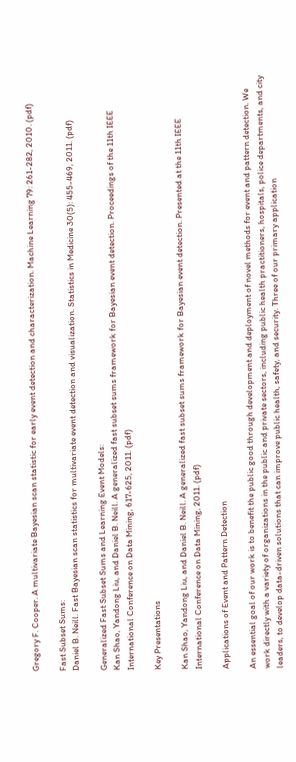Gregory F. Cooper. A multivariate Bayesian scan statistic for early event detection and characterization. Machine Learning 79: 261-282, 2010. (pdf)

Fast Subset Sums:
Daniel B. Neill. Fast Bayesian scan statistics for multivariate event detection and visualization. Statistics in Medicine 30(5): 455-469, 2011. (pdf)

Generalized Fast Subset Sums and Learning Event Models:
Kan Shao, Yandong Liu, and Daniel B. Neill. A generalized fast subset sums framework for Bayesian event detection. Proceedings of the 11th IEEE International Conference on Data Mining, 617-625, 2011. (pdf)

Key Presentations

Kan Shao, Yandong Liu, and Daniel B. Neill. A generalized fast subset sums framework for Bayesian event detection. Presented at the 11th IEEE International Conference on Data Mining, 2011. (pdf)

Applications of Event and Pattern Detection

An essential goal of our work is to benefit the public good through development and deployment of novel methods for event and pattern detection. We work directly with a variety of organizations in the public and private sectors, including public health practitioners, hospitals, police departments, and city leaders, to develop data-driven solutions that can improve public health, safety, and security. Three of our primary application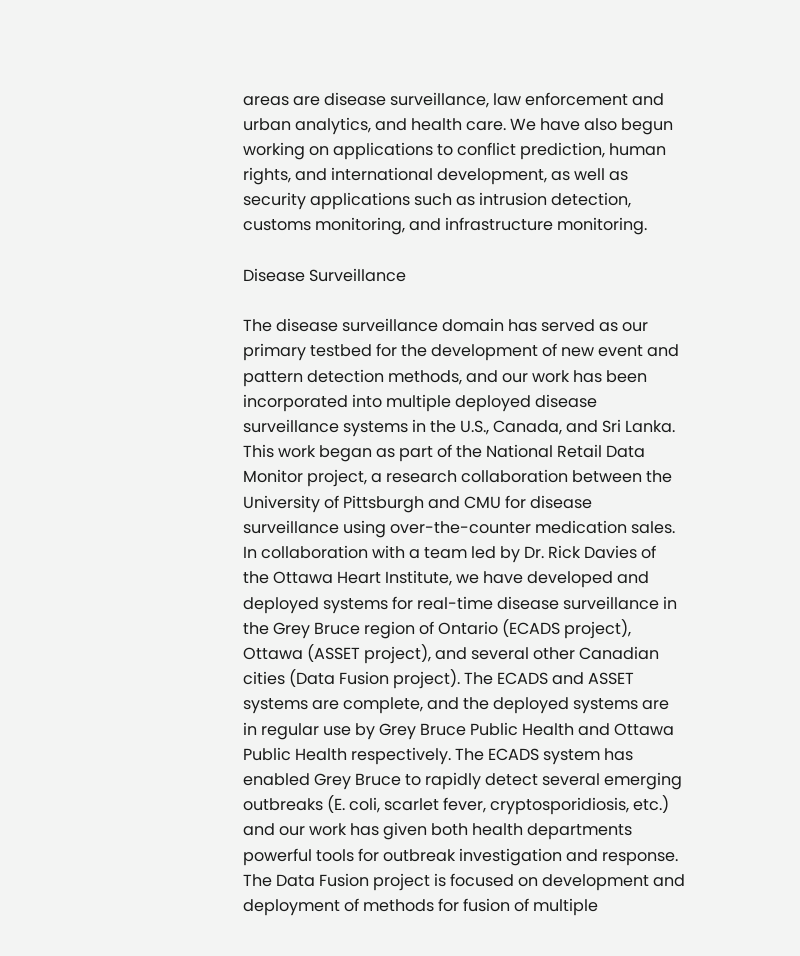areas are disease surveillance, law enforcement and urban analytics, and health care. We have also begun working on applications to conflict prediction, human rights, and international development, as well as security applications such as intrusion detection, customs monitoring, and infrastructure monitoring.

Disease Surveillance

The disease surveillance domain has served as our primary testbed for the development of new event and pattern detection methods, and our work has been incorporated into multiple deployed disease surveillance systems in the U.S., Canada, and Sri Lanka. This work began as part of the National Retail Data Monitor project, a research collaboration between the University of Pittsburgh and CMU for disease surveillance using over-the-counter medication sales. In collaboration with a team led by Dr. Rick Davies of the Ottawa Heart Institute, we have developed and deployed systems for real-time disease surveillance in the Grey Bruce region of Ontario (ECADS project), Ottawa (ASSET project), and several other Canadian cities (Data Fusion project). The ECADS and ASSET systems are complete, and the deployed systems are in regular use by Grey Bruce Public Health and Ottawa Public Health respectively. The ECADS system has enabled Grey Bruce to rapidly detect several emerging outbreaks (E. coli, scarlet fever, cryptosporidiosis, etc.) and our work has given both health departments powerful tools for outbreak investigation and response. The Data Fusion project is focused on development and deployment of methods for fusion of multiple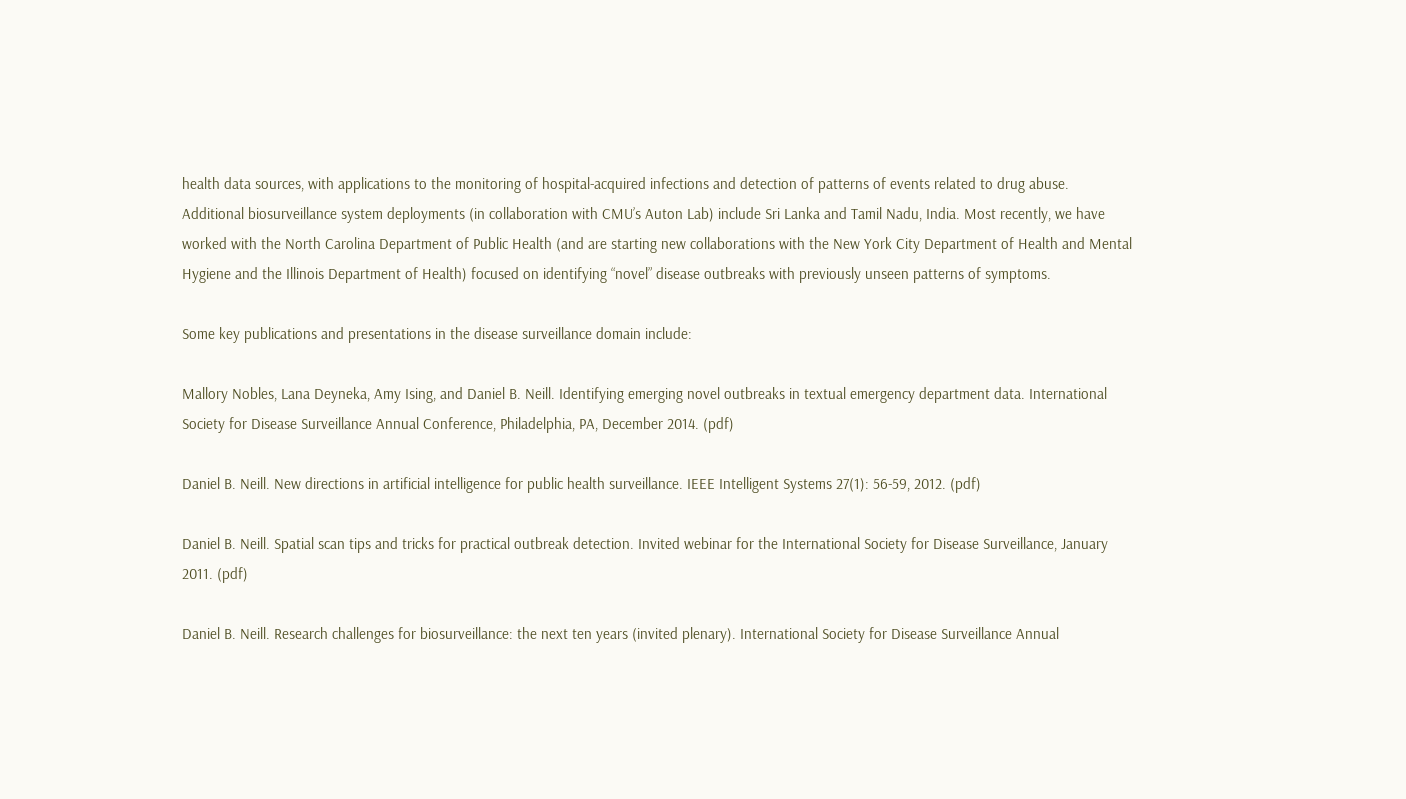health data sources, with applications to the monitoring of hospital-acquired infections and detection of patterns of events related to drug abuse. Additional biosurveillance system deployments (in collaboration with CMU’s Auton Lab) include Sri Lanka and Tamil Nadu, India. Most recently, we have worked with the North Carolina Department of Public Health (and are starting new collaborations with the New York City Department of Health and Mental Hygiene and the Illinois Department of Health) focused on identifying “novel” disease outbreaks with previously unseen patterns of symptoms.

Some key publications and presentations in the disease surveillance domain include:

Mallory Nobles, Lana Deyneka, Amy Ising, and Daniel B. Neill. Identifying emerging novel outbreaks in textual emergency department data. International Society for Disease Surveillance Annual Conference, Philadelphia, PA, December 2014. (pdf)

Daniel B. Neill. New directions in artificial intelligence for public health surveillance. IEEE Intelligent Systems 27(1): 56-59, 2012. (pdf)

Daniel B. Neill. Spatial scan tips and tricks for practical outbreak detection. Invited webinar for the International Society for Disease Surveillance, January 2011. (pdf)

Daniel B. Neill. Research challenges for biosurveillance: the next ten years (invited plenary). International Society for Disease Surveillance Annual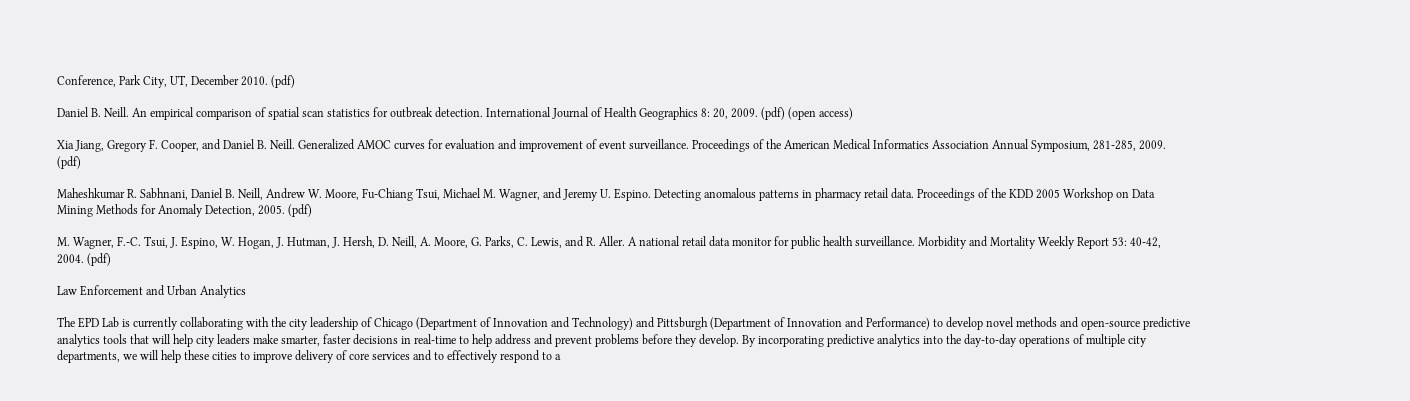Conference, Park City, UT, December 2010. (pdf)

Daniel B. Neill. An empirical comparison of spatial scan statistics for outbreak detection. International Journal of Health Geographics 8: 20, 2009. (pdf) (open access)

Xia Jiang, Gregory F. Cooper, and Daniel B. Neill. Generalized AMOC curves for evaluation and improvement of event surveillance. Proceedings of the American Medical Informatics Association Annual Symposium, 281-285, 2009. (pdf)

Maheshkumar R. Sabhnani, Daniel B. Neill, Andrew W. Moore, Fu-Chiang Tsui, Michael M. Wagner, and Jeremy U. Espino. Detecting anomalous patterns in pharmacy retail data. Proceedings of the KDD 2005 Workshop on Data Mining Methods for Anomaly Detection, 2005. (pdf)

M. Wagner, F.-C. Tsui, J. Espino, W. Hogan, J. Hutman, J. Hersh, D. Neill, A. Moore, G. Parks, C. Lewis, and R. Aller. A national retail data monitor for public health surveillance. Morbidity and Mortality Weekly Report 53: 40-42, 2004. (pdf)

Law Enforcement and Urban Analytics

The EPD Lab is currently collaborating with the city leadership of Chicago (Department of Innovation and Technology) and Pittsburgh (Department of Innovation and Performance) to develop novel methods and open-source predictive analytics tools that will help city leaders make smarter, faster decisions in real-time to help address and prevent problems before they develop. By incorporating predictive analytics into the day-to-day operations of multiple city departments, we will help these cities to improve delivery of core services and to effectively respond to a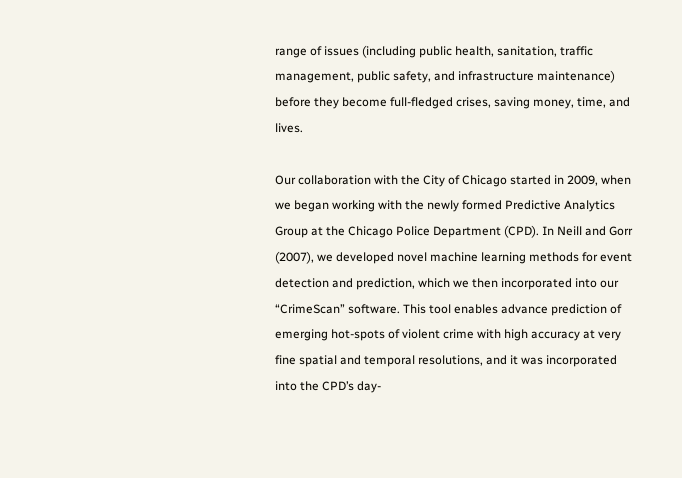range of issues (including public health, sanitation, traffic management, public safety, and infrastructure maintenance) before they become full-fledged crises, saving money, time, and lives.

Our collaboration with the City of Chicago started in 2009, when we began working with the newly formed Predictive Analytics Group at the Chicago Police Department (CPD). In Neill and Gorr (2007), we developed novel machine learning methods for event detection and prediction, which we then incorporated into our “CrimeScan” software. This tool enables advance prediction of emerging hot-spots of violent crime with high accuracy at very fine spatial and temporal resolutions, and it was incorporated into the CPD’s day-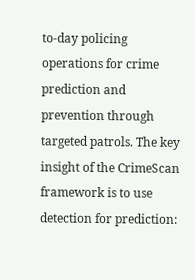to-day policing operations for crime prediction and prevention through targeted patrols. The key insight of the CrimeScan framework is to use detection for prediction: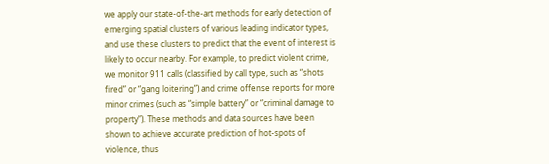we apply our state-of-the-art methods for early detection of emerging spatial clusters of various leading indicator types, and use these clusters to predict that the event of interest is likely to occur nearby. For example, to predict violent crime, we monitor 911 calls (classified by call type, such as “shots fired” or “gang loitering”) and crime offense reports for more minor crimes (such as “simple battery” or “criminal damage to property”). These methods and data sources have been shown to achieve accurate prediction of hot-spots of violence, thus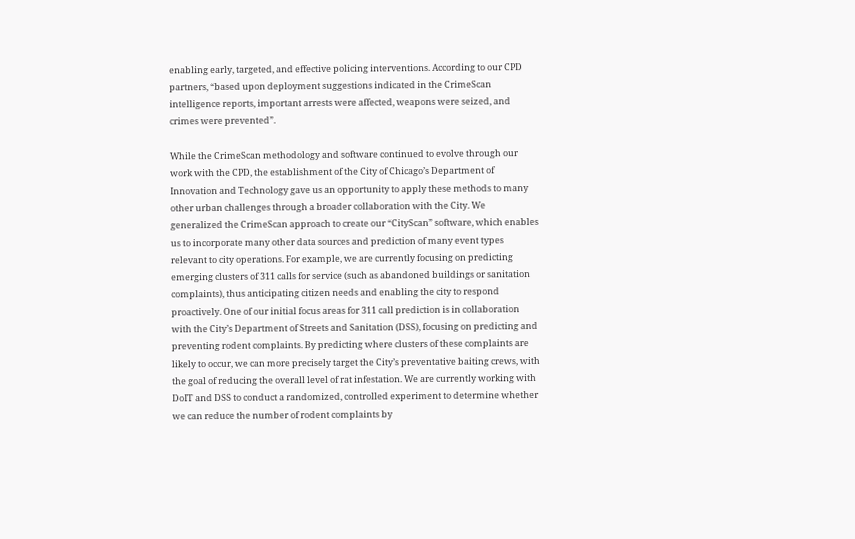enabling early, targeted, and effective policing interventions. According to our CPD partners, “based upon deployment suggestions indicated in the CrimeScan intelligence reports, important arrests were affected, weapons were seized, and crimes were prevented”.

While the CrimeScan methodology and software continued to evolve through our work with the CPD, the establishment of the City of Chicago’s Department of Innovation and Technology gave us an opportunity to apply these methods to many other urban challenges through a broader collaboration with the City. We generalized the CrimeScan approach to create our “CityScan” software, which enables us to incorporate many other data sources and prediction of many event types relevant to city operations. For example, we are currently focusing on predicting emerging clusters of 311 calls for service (such as abandoned buildings or sanitation complaints), thus anticipating citizen needs and enabling the city to respond proactively. One of our initial focus areas for 311 call prediction is in collaboration with the City’s Department of Streets and Sanitation (DSS), focusing on predicting and preventing rodent complaints. By predicting where clusters of these complaints are likely to occur, we can more precisely target the City’s preventative baiting crews, with the goal of reducing the overall level of rat infestation. We are currently working with DoIT and DSS to conduct a randomized, controlled experiment to determine whether we can reduce the number of rodent complaints by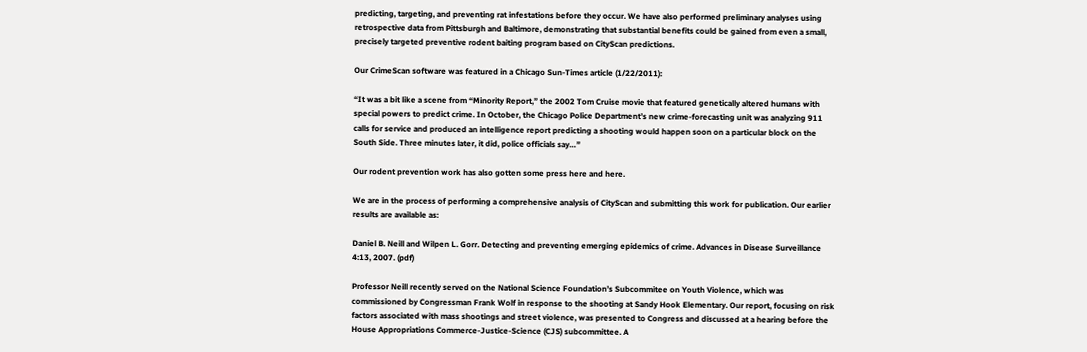predicting, targeting, and preventing rat infestations before they occur. We have also performed preliminary analyses using retrospective data from Pittsburgh and Baltimore, demonstrating that substantial benefits could be gained from even a small, precisely targeted preventive rodent baiting program based on CityScan predictions.

Our CrimeScan software was featured in a Chicago Sun-Times article (1/22/2011):

“It was a bit like a scene from “Minority Report,” the 2002 Tom Cruise movie that featured genetically altered humans with special powers to predict crime. In October, the Chicago Police Department’s new crime-forecasting unit was analyzing 911 calls for service and produced an intelligence report predicting a shooting would happen soon on a particular block on the South Side. Three minutes later, it did, police officials say…”

Our rodent prevention work has also gotten some press here and here.

We are in the process of performing a comprehensive analysis of CityScan and submitting this work for publication. Our earlier results are available as:

Daniel B. Neill and Wilpen L. Gorr. Detecting and preventing emerging epidemics of crime. Advances in Disease Surveillance 4:13, 2007. (pdf)

Professor Neill recently served on the National Science Foundation’s Subcommitee on Youth Violence, which was commissioned by Congressman Frank Wolf in response to the shooting at Sandy Hook Elementary. Our report, focusing on risk factors associated with mass shootings and street violence, was presented to Congress and discussed at a hearing before the House Appropriations Commerce-Justice-Science (CJS) subcommittee. A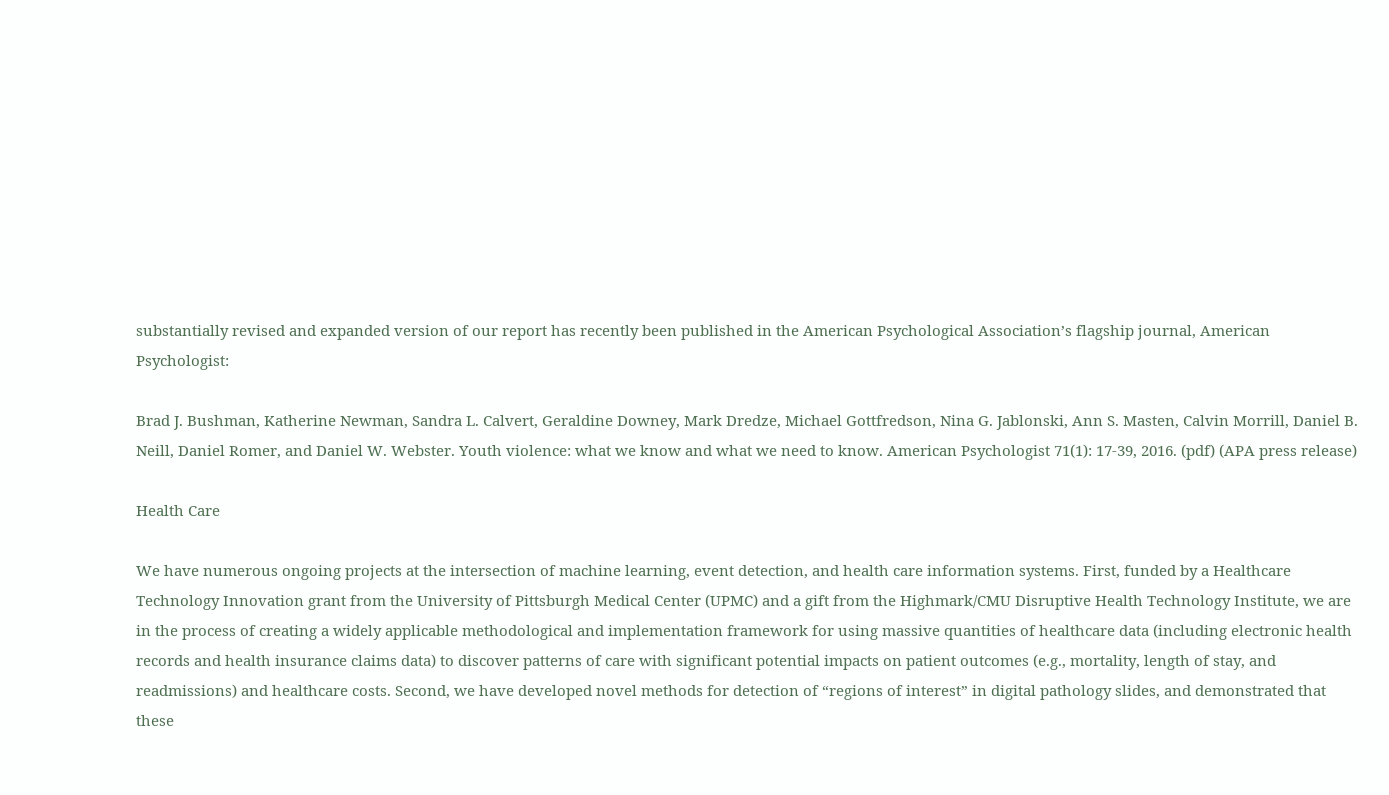substantially revised and expanded version of our report has recently been published in the American Psychological Association’s flagship journal, American Psychologist:

Brad J. Bushman, Katherine Newman, Sandra L. Calvert, Geraldine Downey, Mark Dredze, Michael Gottfredson, Nina G. Jablonski, Ann S. Masten, Calvin Morrill, Daniel B. Neill, Daniel Romer, and Daniel W. Webster. Youth violence: what we know and what we need to know. American Psychologist 71(1): 17-39, 2016. (pdf) (APA press release)

Health Care

We have numerous ongoing projects at the intersection of machine learning, event detection, and health care information systems. First, funded by a Healthcare Technology Innovation grant from the University of Pittsburgh Medical Center (UPMC) and a gift from the Highmark/CMU Disruptive Health Technology Institute, we are in the process of creating a widely applicable methodological and implementation framework for using massive quantities of healthcare data (including electronic health records and health insurance claims data) to discover patterns of care with significant potential impacts on patient outcomes (e.g., mortality, length of stay, and readmissions) and healthcare costs. Second, we have developed novel methods for detection of “regions of interest” in digital pathology slides, and demonstrated that these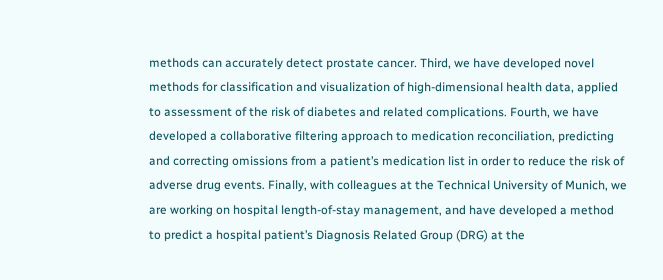methods can accurately detect prostate cancer. Third, we have developed novel methods for classification and visualization of high-dimensional health data, applied to assessment of the risk of diabetes and related complications. Fourth, we have developed a collaborative filtering approach to medication reconciliation, predicting and correcting omissions from a patient’s medication list in order to reduce the risk of adverse drug events. Finally, with colleagues at the Technical University of Munich, we are working on hospital length-of-stay management, and have developed a method to predict a hospital patient’s Diagnosis Related Group (DRG) at the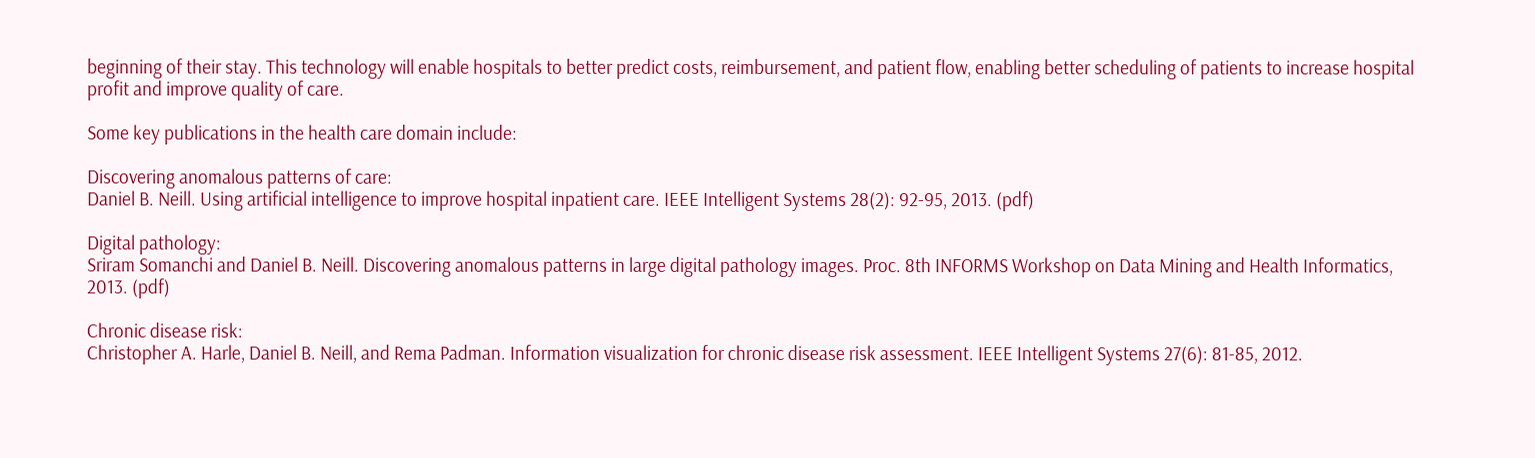beginning of their stay. This technology will enable hospitals to better predict costs, reimbursement, and patient flow, enabling better scheduling of patients to increase hospital profit and improve quality of care.

Some key publications in the health care domain include:

Discovering anomalous patterns of care:
Daniel B. Neill. Using artificial intelligence to improve hospital inpatient care. IEEE Intelligent Systems 28(2): 92-95, 2013. (pdf)

Digital pathology:
Sriram Somanchi and Daniel B. Neill. Discovering anomalous patterns in large digital pathology images. Proc. 8th INFORMS Workshop on Data Mining and Health Informatics, 2013. (pdf)

Chronic disease risk:
Christopher A. Harle, Daniel B. Neill, and Rema Padman. Information visualization for chronic disease risk assessment. IEEE Intelligent Systems 27(6): 81-85, 2012.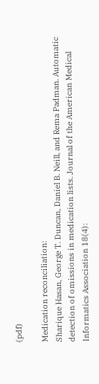(pdf)

Medication reconciliation:
Sharique Hasan, George T. Duncan, Daniel B. Neill, and Rema Padman. Automatic detection of omissions in medication lists. Journal of the American Medical Informatics Association 18(4):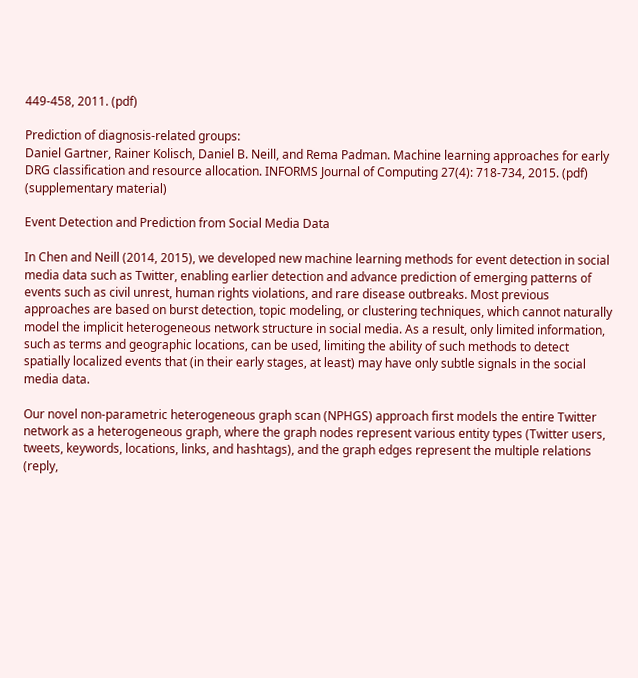449-458, 2011. (pdf)

Prediction of diagnosis-related groups:
Daniel Gartner, Rainer Kolisch, Daniel B. Neill, and Rema Padman. Machine learning approaches for early DRG classification and resource allocation. INFORMS Journal of Computing 27(4): 718-734, 2015. (pdf) (supplementary material)

Event Detection and Prediction from Social Media Data

In Chen and Neill (2014, 2015), we developed new machine learning methods for event detection in social media data such as Twitter, enabling earlier detection and advance prediction of emerging patterns of events such as civil unrest, human rights violations, and rare disease outbreaks. Most previous approaches are based on burst detection, topic modeling, or clustering techniques, which cannot naturally model the implicit heterogeneous network structure in social media. As a result, only limited information, such as terms and geographic locations, can be used, limiting the ability of such methods to detect spatially localized events that (in their early stages, at least) may have only subtle signals in the social media data.

Our novel non-parametric heterogeneous graph scan (NPHGS) approach first models the entire Twitter network as a heterogeneous graph, where the graph nodes represent various entity types (Twitter users, tweets, keywords, locations, links, and hashtags), and the graph edges represent the multiple relations (reply,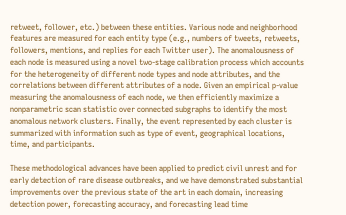retweet, follower, etc.) between these entities. Various node and neighborhood features are measured for each entity type (e.g., numbers of tweets, retweets, followers, mentions, and replies for each Twitter user). The anomalousness of each node is measured using a novel two-stage calibration process which accounts for the heterogeneity of different node types and node attributes, and the correlations between different attributes of a node. Given an empirical p-value measuring the anomalousness of each node, we then efficiently maximize a nonparametric scan statistic over connected subgraphs to identify the most anomalous network clusters. Finally, the event represented by each cluster is summarized with information such as type of event, geographical locations, time, and participants.

These methodological advances have been applied to predict civil unrest and for early detection of rare disease outbreaks, and we have demonstrated substantial improvements over the previous state of the art in each domain, increasing detection power, forecasting accuracy, and forecasting lead time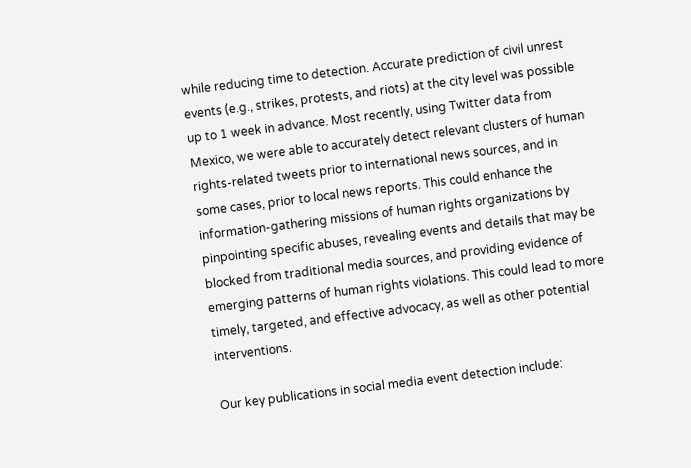while reducing time to detection. Accurate prediction of civil unrest events (e.g., strikes, protests, and riots) at the city level was possible up to 1 week in advance. Most recently, using Twitter data from Mexico, we were able to accurately detect relevant clusters of human rights-related tweets prior to international news sources, and in some cases, prior to local news reports. This could enhance the information-gathering missions of human rights organizations by pinpointing specific abuses, revealing events and details that may be blocked from traditional media sources, and providing evidence of emerging patterns of human rights violations. This could lead to more timely, targeted, and effective advocacy, as well as other potential interventions.

Our key publications in social media event detection include: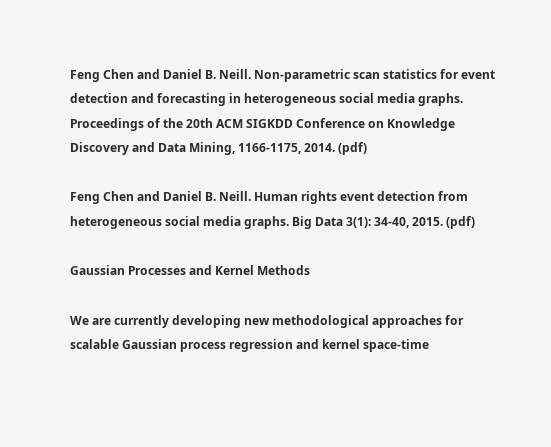Feng Chen and Daniel B. Neill. Non-parametric scan statistics for event detection and forecasting in heterogeneous social media graphs. Proceedings of the 20th ACM SIGKDD Conference on Knowledge Discovery and Data Mining, 1166-1175, 2014. (pdf)

Feng Chen and Daniel B. Neill. Human rights event detection from heterogeneous social media graphs. Big Data 3(1): 34-40, 2015. (pdf)

Gaussian Processes and Kernel Methods

We are currently developing new methodological approaches for scalable Gaussian process regression and kernel space-time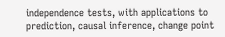independence tests, with applications to prediction, causal inference, change point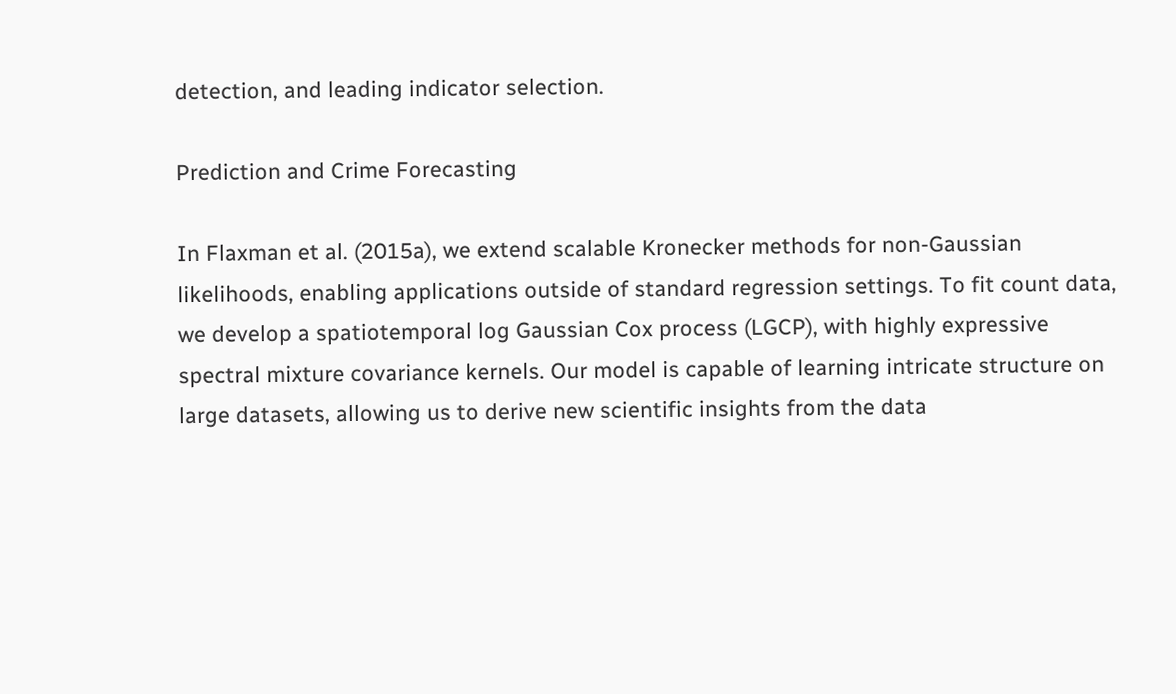detection, and leading indicator selection.

Prediction and Crime Forecasting

In Flaxman et al. (2015a), we extend scalable Kronecker methods for non-Gaussian likelihoods, enabling applications outside of standard regression settings. To fit count data, we develop a spatiotemporal log Gaussian Cox process (LGCP), with highly expressive spectral mixture covariance kernels. Our model is capable of learning intricate structure on large datasets, allowing us to derive new scientific insights from the data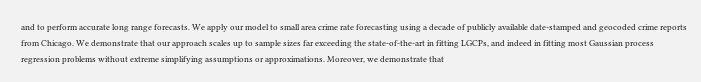and to perform accurate long range forecasts. We apply our model to small area crime rate forecasting using a decade of publicly available date-stamped and geocoded crime reports from Chicago. We demonstrate that our approach scales up to sample sizes far exceeding the state-of-the-art in fitting LGCPs, and indeed in fitting most Gaussian process regression problems without extreme simplifying assumptions or approximations. Moreover, we demonstrate that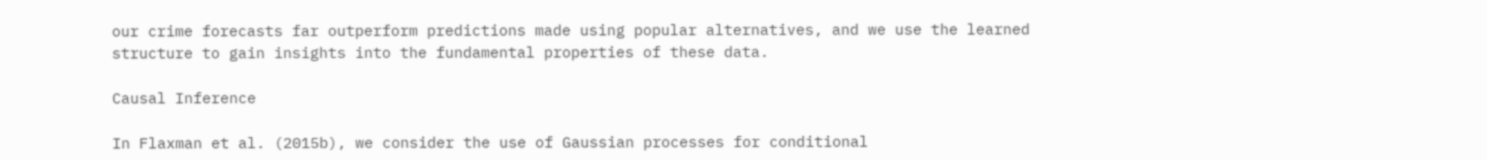our crime forecasts far outperform predictions made using popular alternatives, and we use the learned structure to gain insights into the fundamental properties of these data.

Causal Inference

In Flaxman et al. (2015b), we consider the use of Gaussian processes for conditional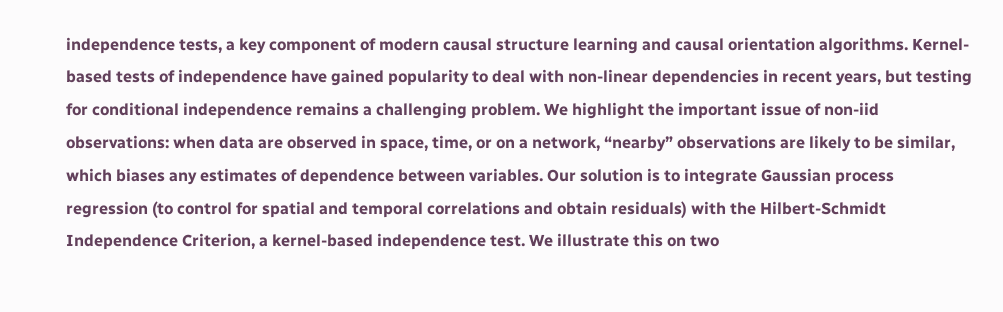independence tests, a key component of modern causal structure learning and causal orientation algorithms. Kernel-based tests of independence have gained popularity to deal with non-linear dependencies in recent years, but testing for conditional independence remains a challenging problem. We highlight the important issue of non-iid observations: when data are observed in space, time, or on a network, “nearby” observations are likely to be similar, which biases any estimates of dependence between variables. Our solution is to integrate Gaussian process regression (to control for spatial and temporal correlations and obtain residuals) with the Hilbert-Schmidt Independence Criterion, a kernel-based independence test. We illustrate this on two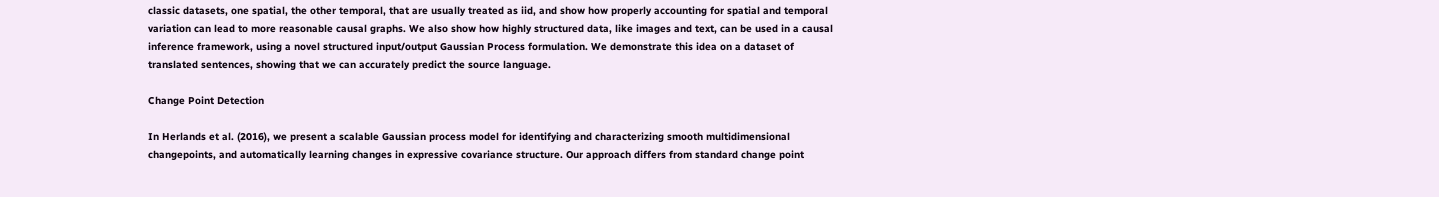classic datasets, one spatial, the other temporal, that are usually treated as iid, and show how properly accounting for spatial and temporal variation can lead to more reasonable causal graphs. We also show how highly structured data, like images and text, can be used in a causal inference framework, using a novel structured input/output Gaussian Process formulation. We demonstrate this idea on a dataset of translated sentences, showing that we can accurately predict the source language.

Change Point Detection

In Herlands et al. (2016), we present a scalable Gaussian process model for identifying and characterizing smooth multidimensional changepoints, and automatically learning changes in expressive covariance structure. Our approach differs from standard change point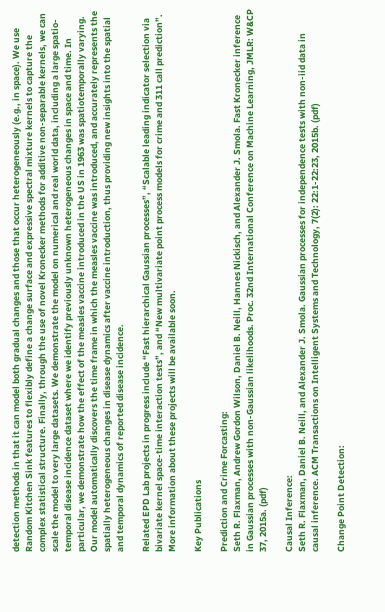detection methods in that it can model both gradual changes and those that occur heterogeneously (e.g., in space). We use Random Kitchen Sink features to flexibly define a change surface and expressive spectral mixture kernels to capture the complex statistical structure. Finally, through the use of novel Kronecker methods for additive non-separable kernels, we can scale the model to very large datasets. We demonstrate the model on numerical and real world data, including a large spatio-temporal disease incidence dataset where we identify previously unknown heterogeneous changes in space and time. In particular, we demonstrate how the effect of the measles vaccine introduced in the US in 1963 was spatiotemporally varying. Our model automatically discovers the time frame in which the measles vaccine was introduced, and accurately represents the spatially heterogeneous changes in disease dynamics after vaccine introduction, thus providing new insights into the spatial and temporal dynamics of reported disease incidence.

Related EPD Lab projects in progress include “Fast hierarchical Gaussian processes”, “Scalable leading indicator selection via bivariate kernel space-time interaction tests”, and “New multivariate point process models for crime and 311 call prediction”. More information about these projects will be available soon.

Key Publications

Prediction and Crime Forcasting:
Seth R. Flaxman, Andrew Gordon Wilson, Daniel B. Neill, Hannes Nickisch, and Alexander J. Smola. Fast Kronecker inference in Gaussian processes with non-Gaussian likelihoods. Proc. 32nd International Conference on Machine Learning, JMLR: W&CP 37, 2015a. (pdf)

Causal Inference:
Seth R. Flaxman, Daniel B. Neill, and Alexander J. Smola. Gaussian processes for independence tests with non-iid data in causal inference. ACM Transactions on Intelligent Systems and Technology, 7(2): 22:1-22:23, 2015b. (pdf)

Change Point Detection: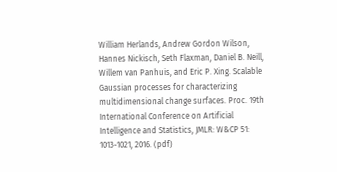William Herlands, Andrew Gordon Wilson, Hannes Nickisch, Seth Flaxman, Daniel B. Neill, Willem van Panhuis, and Eric P. Xing. Scalable Gaussian processes for characterizing multidimensional change surfaces. Proc. 19th International Conference on Artificial Intelligence and Statistics, JMLR: W&CP 51: 1013-1021, 2016. (pdf)